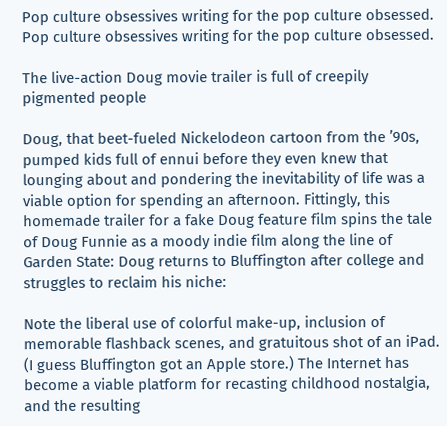Pop culture obsessives writing for the pop culture obsessed.
Pop culture obsessives writing for the pop culture obsessed.

The live-action Doug movie trailer is full of creepily pigmented people

Doug, that beet-fueled Nickelodeon cartoon from the ’90s, pumped kids full of ennui before they even knew that lounging about and pondering the inevitability of life was a viable option for spending an afternoon. Fittingly, this homemade trailer for a fake Doug feature film spins the tale of Doug Funnie as a moody indie film along the line of Garden State: Doug returns to Bluffington after college and struggles to reclaim his niche:

Note the liberal use of colorful make-up, inclusion of memorable flashback scenes, and gratuitous shot of an iPad. (I guess Bluffington got an Apple store.) The Internet has become a viable platform for recasting childhood nostalgia, and the resulting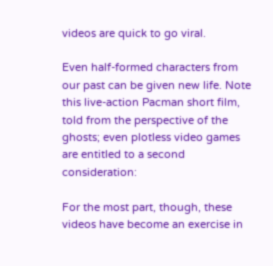videos are quick to go viral.

Even half-formed characters from our past can be given new life. Note this live-action Pacman short film, told from the perspective of the ghosts; even plotless video games are entitled to a second consideration:

For the most part, though, these videos have become an exercise in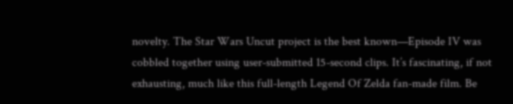novelty. The Star Wars Uncut project is the best known—Episode IV was cobbled together using user-submitted 15-second clips. It’s fascinating, if not exhausting, much like this full-length Legend Of Zelda fan-made film. Be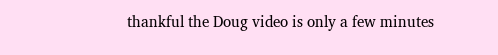thankful the Doug video is only a few minutes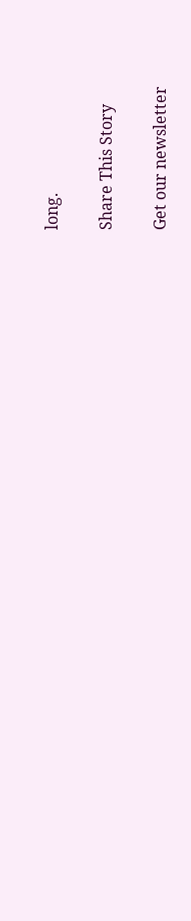long.

Share This Story

Get our newsletter